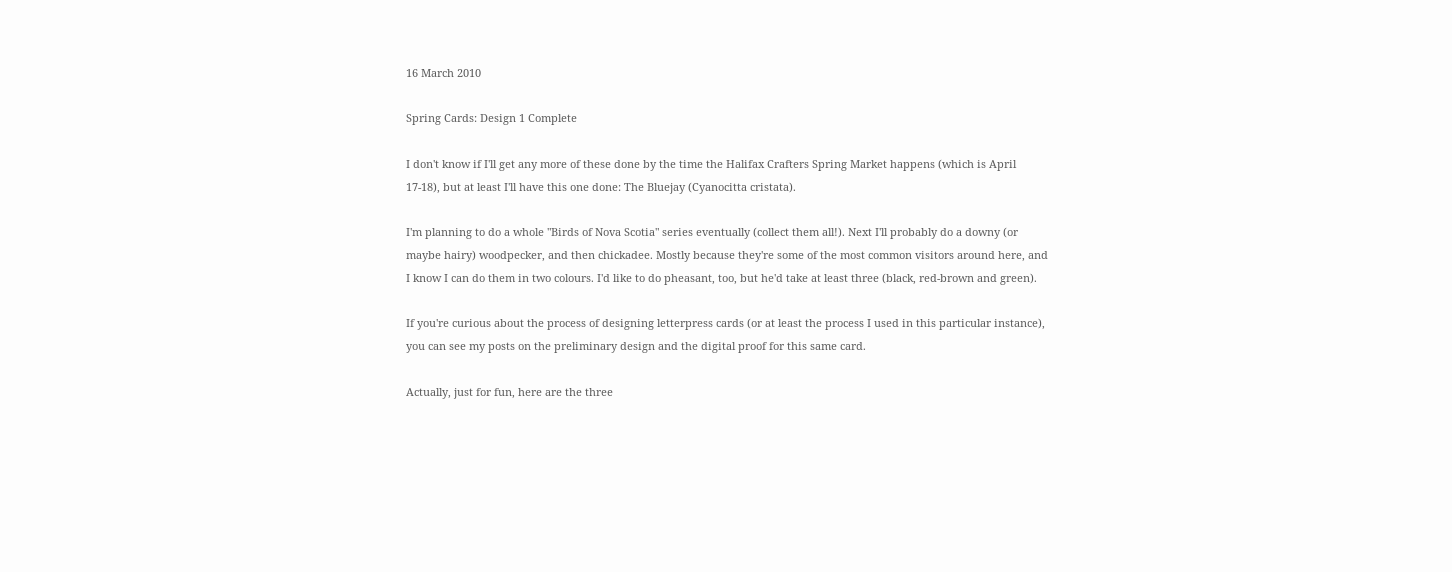16 March 2010

Spring Cards: Design 1 Complete

I don't know if I'll get any more of these done by the time the Halifax Crafters Spring Market happens (which is April 17-18), but at least I'll have this one done: The Bluejay (Cyanocitta cristata).

I'm planning to do a whole "Birds of Nova Scotia" series eventually (collect them all!). Next I'll probably do a downy (or maybe hairy) woodpecker, and then chickadee. Mostly because they're some of the most common visitors around here, and I know I can do them in two colours. I'd like to do pheasant, too, but he'd take at least three (black, red-brown and green).

If you're curious about the process of designing letterpress cards (or at least the process I used in this particular instance), you can see my posts on the preliminary design and the digital proof for this same card.

Actually, just for fun, here are the three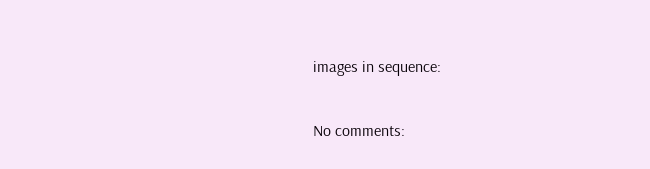images in sequence:

No comments: